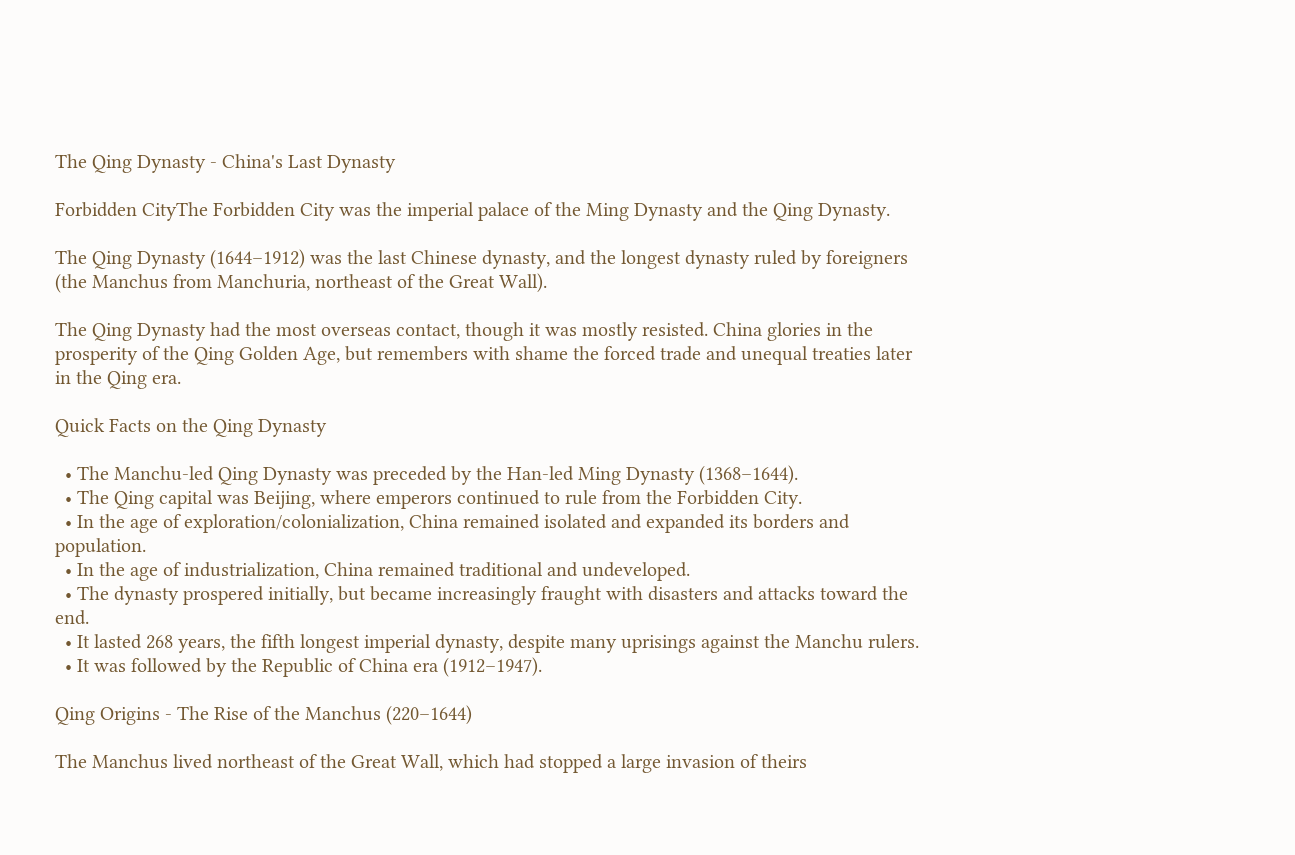The Qing Dynasty - China's Last Dynasty

Forbidden CityThe Forbidden City was the imperial palace of the Ming Dynasty and the Qing Dynasty.

The Qing Dynasty (1644–1912) was the last Chinese dynasty, and the longest dynasty ruled by foreigners (the Manchus from Manchuria, northeast of the Great Wall).

The Qing Dynasty had the most overseas contact, though it was mostly resisted. China glories in the prosperity of the Qing Golden Age, but remembers with shame the forced trade and unequal treaties later in the Qing era.

Quick Facts on the Qing Dynasty

  • The Manchu-led Qing Dynasty was preceded by the Han-led Ming Dynasty (1368–1644).
  • The Qing capital was Beijing, where emperors continued to rule from the Forbidden City.
  • In the age of exploration/colonialization, China remained isolated and expanded its borders and population.
  • In the age of industrialization, China remained traditional and undeveloped.
  • The dynasty prospered initially, but became increasingly fraught with disasters and attacks toward the end.
  • It lasted 268 years, the fifth longest imperial dynasty, despite many uprisings against the Manchu rulers.
  • It was followed by the Republic of China era (1912–1947).

Qing Origins - The Rise of the Manchus (220–1644)

The Manchus lived northeast of the Great Wall, which had stopped a large invasion of theirs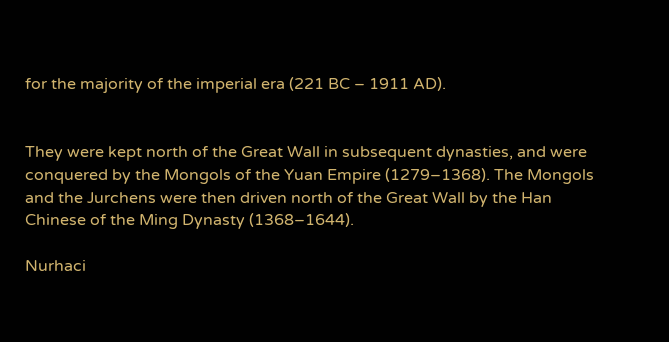for the majority of the imperial era (221 BC – 1911 AD).


They were kept north of the Great Wall in subsequent dynasties, and were conquered by the Mongols of the Yuan Empire (1279–1368). The Mongols and the Jurchens were then driven north of the Great Wall by the Han Chinese of the Ming Dynasty (1368–1644).

Nurhaci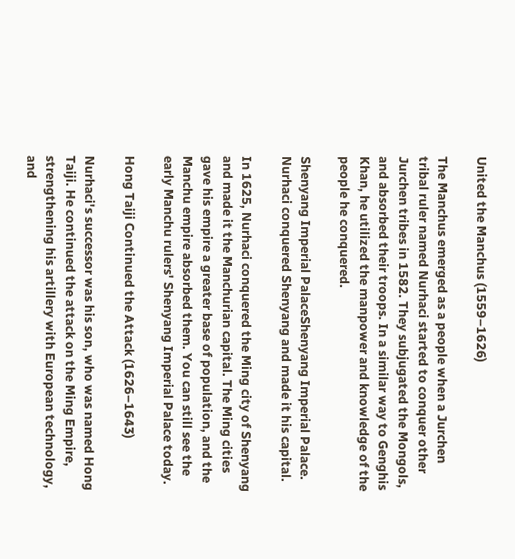United the Manchus (1559–1626)

The Manchus emerged as a people when a Jurchen tribal ruler named Nurhaci started to conquer other Jurchen tribes in 1582. They subjugated the Mongols, and absorbed their troops. In a similar way to Genghis Khan, he utilized the manpower and knowledge of the people he conquered.

Shenyang Imperial PalaceShenyang Imperial Palace. Nurhaci conquered Shenyang and made it his capital.

In 1625, Nurhaci conquered the Ming city of Shenyang and made it the Manchurian capital. The Ming cities gave his empire a greater base of population, and the Manchu empire absorbed them. You can still see the early Manchu rulers' Shenyang Imperial Palace today.

Hong Taiji Continued the Attack (1626–1643)

Nurhaci's successor was his son, who was named Hong Taiji. He continued the attack on the Ming Empire, strengthening his artillery with European technology, and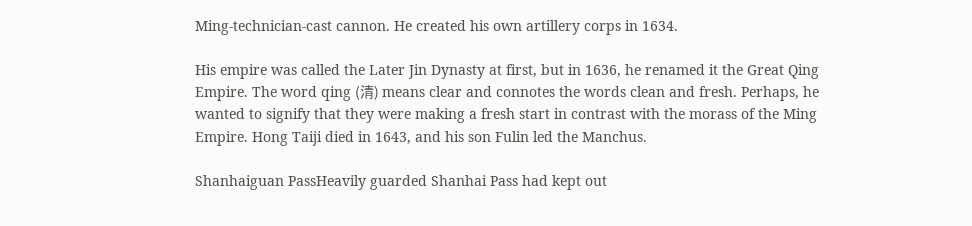Ming-technician-cast cannon. He created his own artillery corps in 1634.

His empire was called the Later Jin Dynasty at first, but in 1636, he renamed it the Great Qing Empire. The word qing (清) means clear and connotes the words clean and fresh. Perhaps, he wanted to signify that they were making a fresh start in contrast with the morass of the Ming Empire. Hong Taiji died in 1643, and his son Fulin led the Manchus.

Shanhaiguan PassHeavily guarded Shanhai Pass had kept out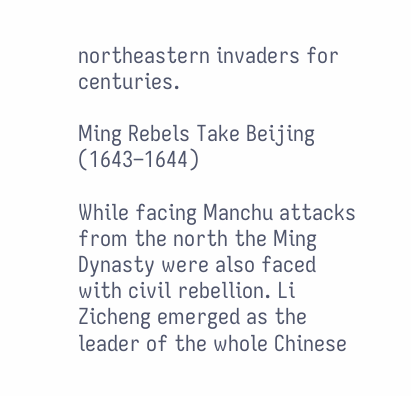northeastern invaders for centuries.

Ming Rebels Take Beijing (1643–1644)

While facing Manchu attacks from the north the Ming Dynasty were also faced with civil rebellion. Li Zicheng emerged as the leader of the whole Chinese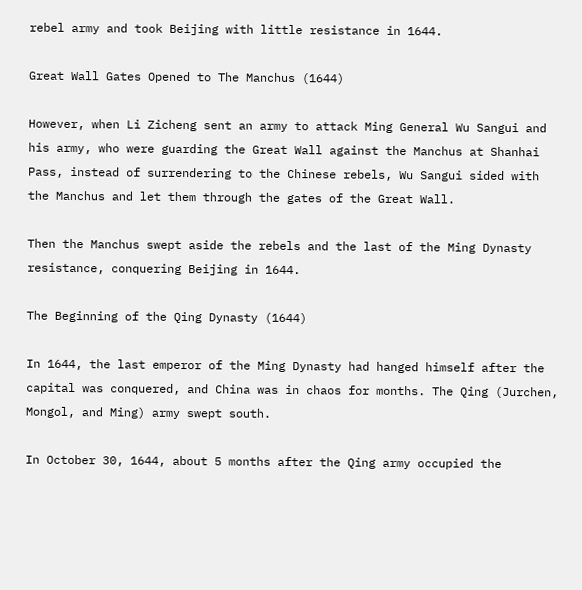rebel army and took Beijing with little resistance in 1644.

Great Wall Gates Opened to The Manchus (1644)

However, when Li Zicheng sent an army to attack Ming General Wu Sangui and his army, who were guarding the Great Wall against the Manchus at Shanhai Pass, instead of surrendering to the Chinese rebels, Wu Sangui sided with the Manchus and let them through the gates of the Great Wall.

Then the Manchus swept aside the rebels and the last of the Ming Dynasty resistance, conquering Beijing in 1644.

The Beginning of the Qing Dynasty (1644)

In 1644, the last emperor of the Ming Dynasty had hanged himself after the capital was conquered, and China was in chaos for months. The Qing (Jurchen, Mongol, and Ming) army swept south.

In October 30, 1644, about 5 months after the Qing army occupied the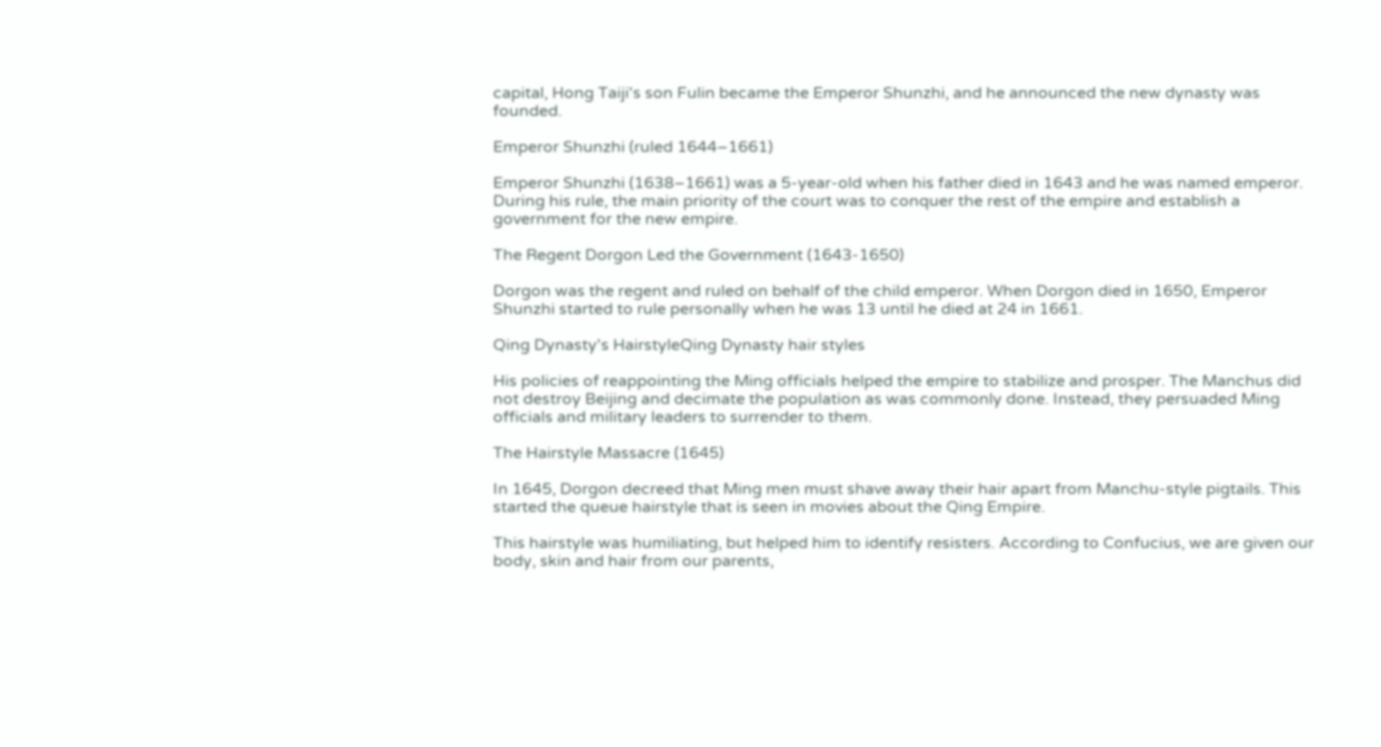capital, Hong Taiji's son Fulin became the Emperor Shunzhi, and he announced the new dynasty was founded.

Emperor Shunzhi (ruled 1644–1661)

Emperor Shunzhi (1638–1661) was a 5-year-old when his father died in 1643 and he was named emperor. During his rule, the main priority of the court was to conquer the rest of the empire and establish a government for the new empire.

The Regent Dorgon Led the Government (1643-1650)

Dorgon was the regent and ruled on behalf of the child emperor. When Dorgon died in 1650, Emperor Shunzhi started to rule personally when he was 13 until he died at 24 in 1661.

Qing Dynasty's HairstyleQing Dynasty hair styles

His policies of reappointing the Ming officials helped the empire to stabilize and prosper. The Manchus did not destroy Beijing and decimate the population as was commonly done. Instead, they persuaded Ming officials and military leaders to surrender to them.

The Hairstyle Massacre (1645)

In 1645, Dorgon decreed that Ming men must shave away their hair apart from Manchu-style pigtails. This started the queue hairstyle that is seen in movies about the Qing Empire.

This hairstyle was humiliating, but helped him to identify resisters. According to Confucius, we are given our body, skin and hair from our parents,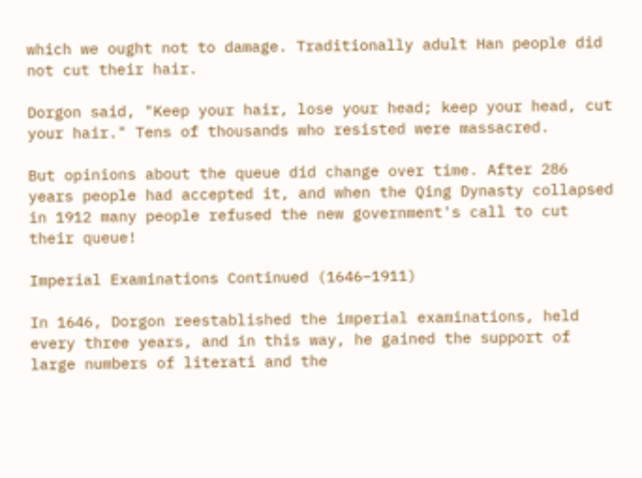which we ought not to damage. Traditionally adult Han people did not cut their hair.

Dorgon said, "Keep your hair, lose your head; keep your head, cut your hair." Tens of thousands who resisted were massacred.

But opinions about the queue did change over time. After 286 years people had accepted it, and when the Qing Dynasty collapsed in 1912 many people refused the new government's call to cut their queue!

Imperial Examinations Continued (1646–1911)

In 1646, Dorgon reestablished the imperial examinations, held every three years, and in this way, he gained the support of large numbers of literati and the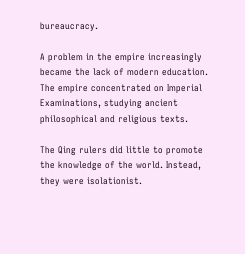bureaucracy.

A problem in the empire increasingly became the lack of modern education. The empire concentrated on Imperial Examinations, studying ancient philosophical and religious texts.

The Qing rulers did little to promote the knowledge of the world. Instead, they were isolationist.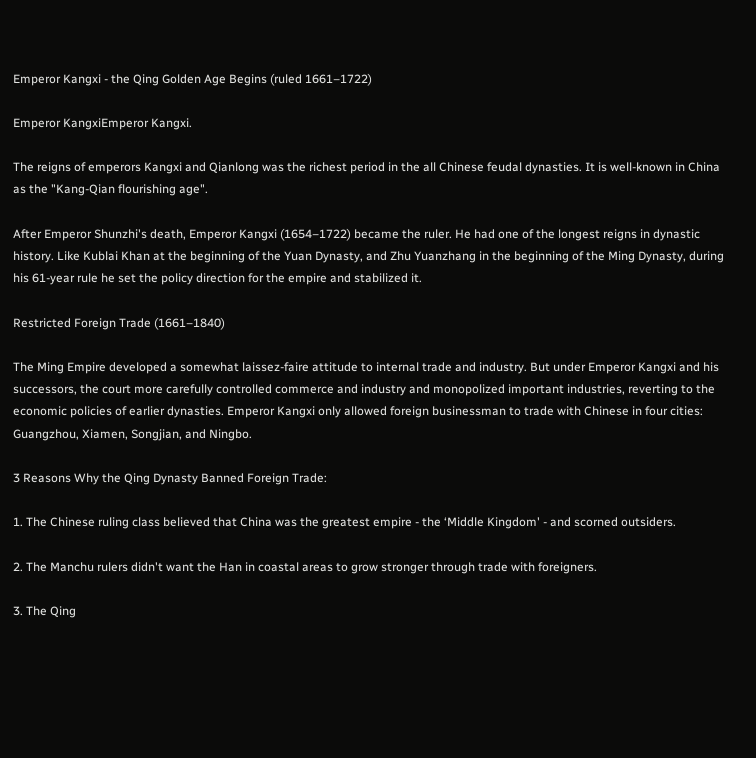Emperor Kangxi - the Qing Golden Age Begins (ruled 1661–1722)

Emperor KangxiEmperor Kangxi.

The reigns of emperors Kangxi and Qianlong was the richest period in the all Chinese feudal dynasties. It is well-known in China as the "Kang-Qian flourishing age".

After Emperor Shunzhi's death, Emperor Kangxi (1654–1722) became the ruler. He had one of the longest reigns in dynastic history. Like Kublai Khan at the beginning of the Yuan Dynasty, and Zhu Yuanzhang in the beginning of the Ming Dynasty, during his 61-year rule he set the policy direction for the empire and stabilized it.

Restricted Foreign Trade (1661–1840)

The Ming Empire developed a somewhat laissez-faire attitude to internal trade and industry. But under Emperor Kangxi and his successors, the court more carefully controlled commerce and industry and monopolized important industries, reverting to the economic policies of earlier dynasties. Emperor Kangxi only allowed foreign businessman to trade with Chinese in four cities: Guangzhou, Xiamen, Songjian, and Ningbo.

3 Reasons Why the Qing Dynasty Banned Foreign Trade:

1. The Chinese ruling class believed that China was the greatest empire - the ‘Middle Kingdom' - and scorned outsiders.

2. The Manchu rulers didn't want the Han in coastal areas to grow stronger through trade with foreigners.

3. The Qing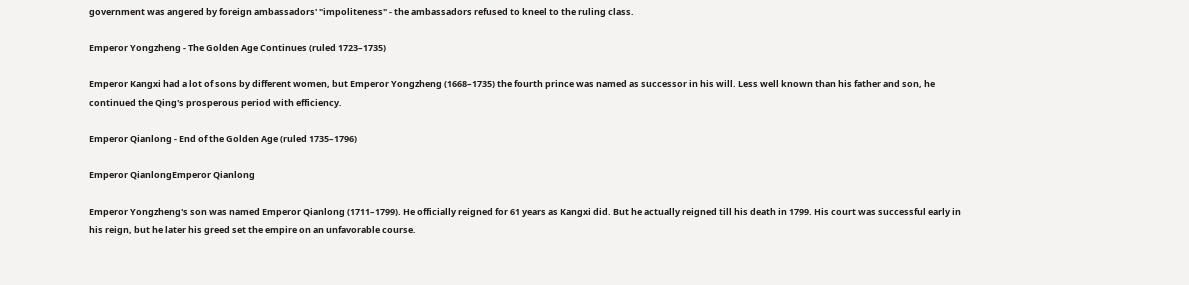government was angered by foreign ambassadors' "impoliteness" - the ambassadors refused to kneel to the ruling class.

Emperor Yongzheng - The Golden Age Continues (ruled 1723–1735)

Emperor Kangxi had a lot of sons by different women, but Emperor Yongzheng (1668–1735) the fourth prince was named as successor in his will. Less well known than his father and son, he continued the Qing's prosperous period with efficiency.

Emperor Qianlong - End of the Golden Age (ruled 1735–1796)

Emperor QianlongEmperor Qianlong

Emperor Yongzheng's son was named Emperor Qianlong (1711–1799). He officially reigned for 61 years as Kangxi did. But he actually reigned till his death in 1799. His court was successful early in his reign, but he later his greed set the empire on an unfavorable course.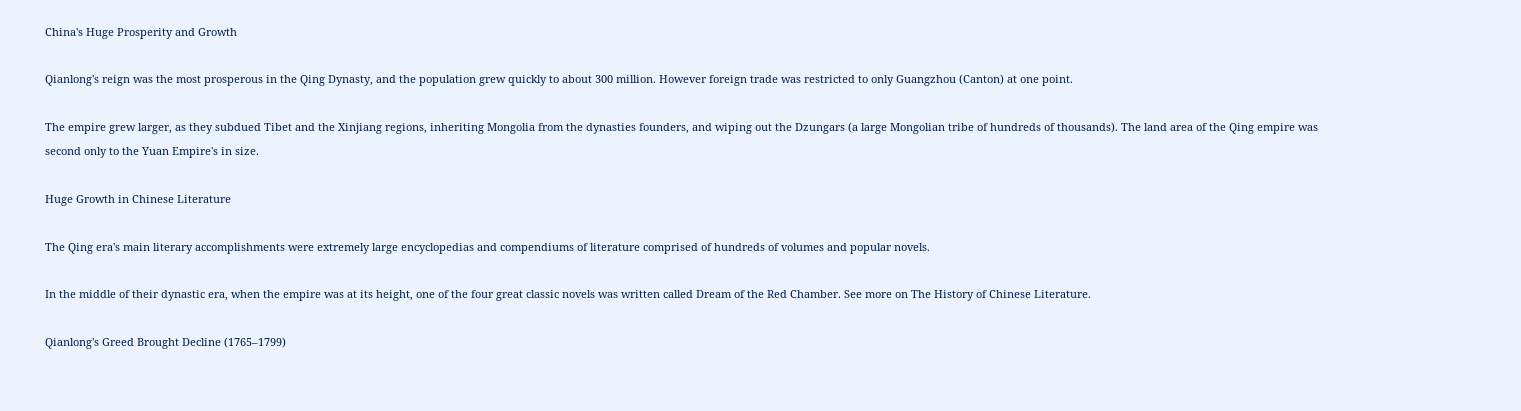China's Huge Prosperity and Growth

Qianlong's reign was the most prosperous in the Qing Dynasty, and the population grew quickly to about 300 million. However foreign trade was restricted to only Guangzhou (Canton) at one point.

The empire grew larger, as they subdued Tibet and the Xinjiang regions, inheriting Mongolia from the dynasties founders, and wiping out the Dzungars (a large Mongolian tribe of hundreds of thousands). The land area of the Qing empire was second only to the Yuan Empire's in size.

Huge Growth in Chinese Literature

The Qing era's main literary accomplishments were extremely large encyclopedias and compendiums of literature comprised of hundreds of volumes and popular novels.

In the middle of their dynastic era, when the empire was at its height, one of the four great classic novels was written called Dream of the Red Chamber. See more on The History of Chinese Literature.

Qianlong's Greed Brought Decline (1765–1799)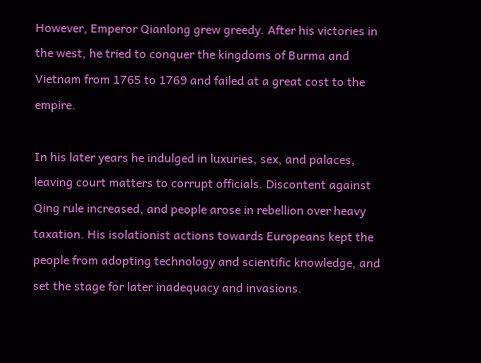However, Emperor Qianlong grew greedy. After his victories in the west, he tried to conquer the kingdoms of Burma and Vietnam from 1765 to 1769 and failed at a great cost to the empire.

In his later years he indulged in luxuries, sex, and palaces, leaving court matters to corrupt officials. Discontent against Qing rule increased, and people arose in rebellion over heavy taxation. His isolationist actions towards Europeans kept the people from adopting technology and scientific knowledge, and set the stage for later inadequacy and invasions.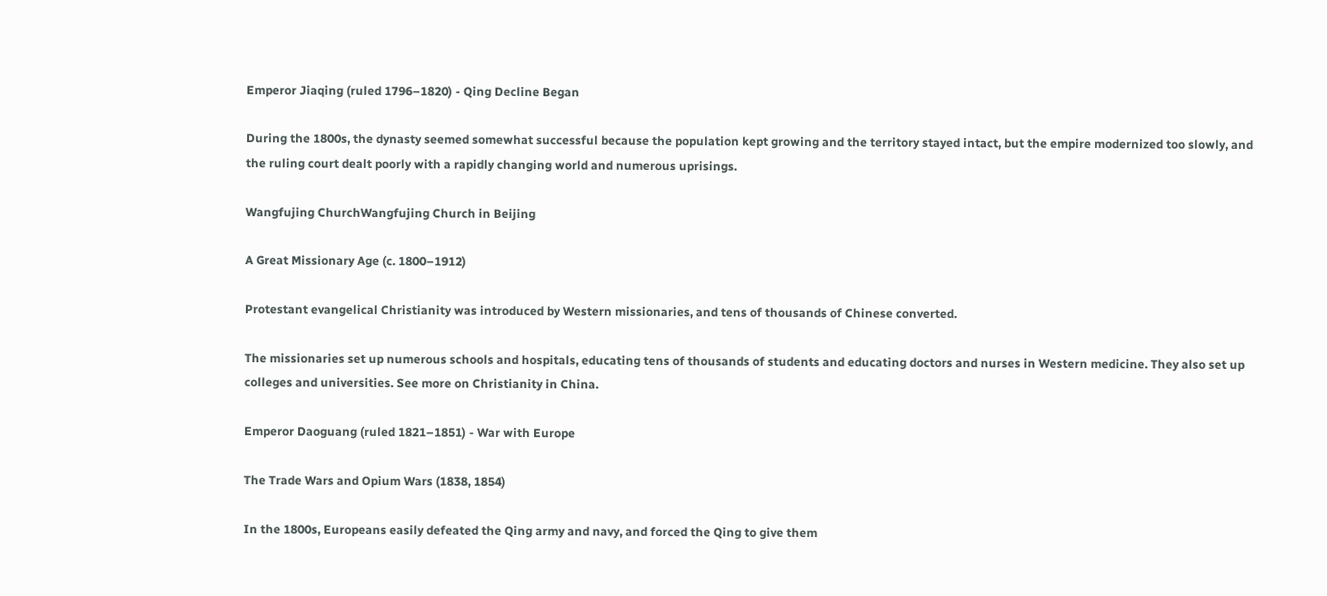Emperor Jiaqing (ruled 1796–1820) - Qing Decline Began

During the 1800s, the dynasty seemed somewhat successful because the population kept growing and the territory stayed intact, but the empire modernized too slowly, and the ruling court dealt poorly with a rapidly changing world and numerous uprisings.

Wangfujing ChurchWangfujing Church in Beijing

A Great Missionary Age (c. 1800–1912)

Protestant evangelical Christianity was introduced by Western missionaries, and tens of thousands of Chinese converted.

The missionaries set up numerous schools and hospitals, educating tens of thousands of students and educating doctors and nurses in Western medicine. They also set up colleges and universities. See more on Christianity in China.

Emperor Daoguang (ruled 1821–1851) - War with Europe

The Trade Wars and Opium Wars (1838, 1854)

In the 1800s, Europeans easily defeated the Qing army and navy, and forced the Qing to give them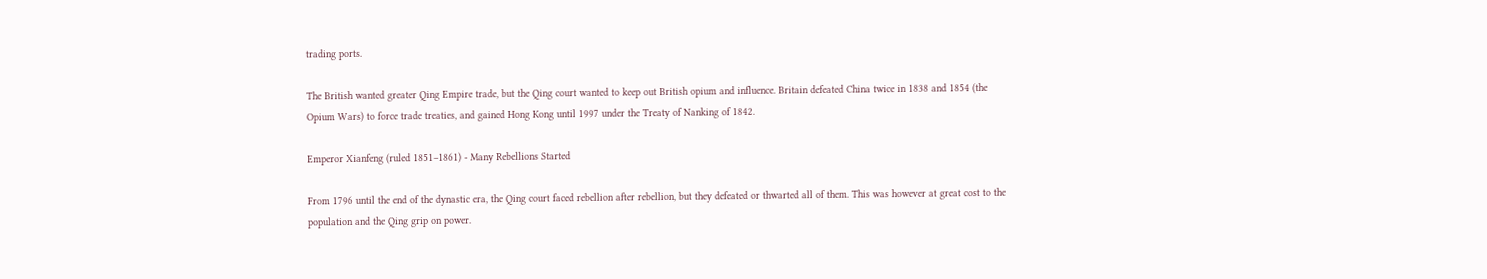trading ports.

The British wanted greater Qing Empire trade, but the Qing court wanted to keep out British opium and influence. Britain defeated China twice in 1838 and 1854 (the Opium Wars) to force trade treaties, and gained Hong Kong until 1997 under the Treaty of Nanking of 1842.

Emperor Xianfeng (ruled 1851–1861) - Many Rebellions Started

From 1796 until the end of the dynastic era, the Qing court faced rebellion after rebellion, but they defeated or thwarted all of them. This was however at great cost to the population and the Qing grip on power.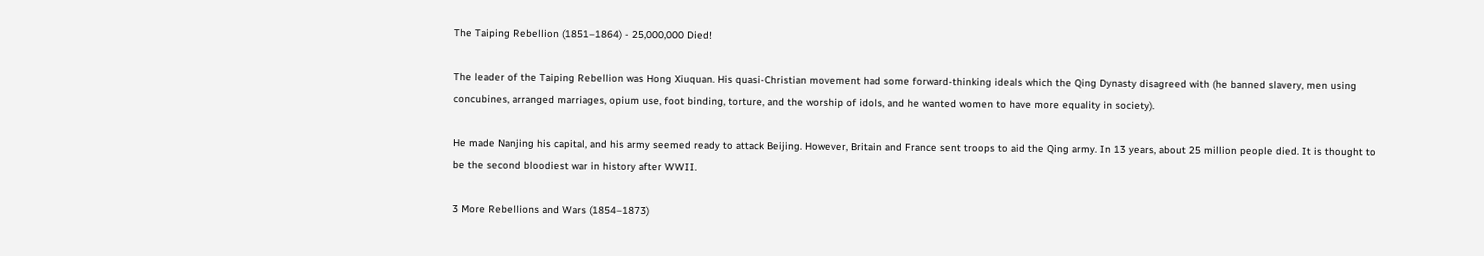The Taiping Rebellion (1851–1864) - 25,000,000 Died!

The leader of the Taiping Rebellion was Hong Xiuquan. His quasi-Christian movement had some forward-thinking ideals which the Qing Dynasty disagreed with (he banned slavery, men using concubines, arranged marriages, opium use, foot binding, torture, and the worship of idols, and he wanted women to have more equality in society).

He made Nanjing his capital, and his army seemed ready to attack Beijing. However, Britain and France sent troops to aid the Qing army. In 13 years, about 25 million people died. It is thought to be the second bloodiest war in history after WWII.

3 More Rebellions and Wars (1854–1873)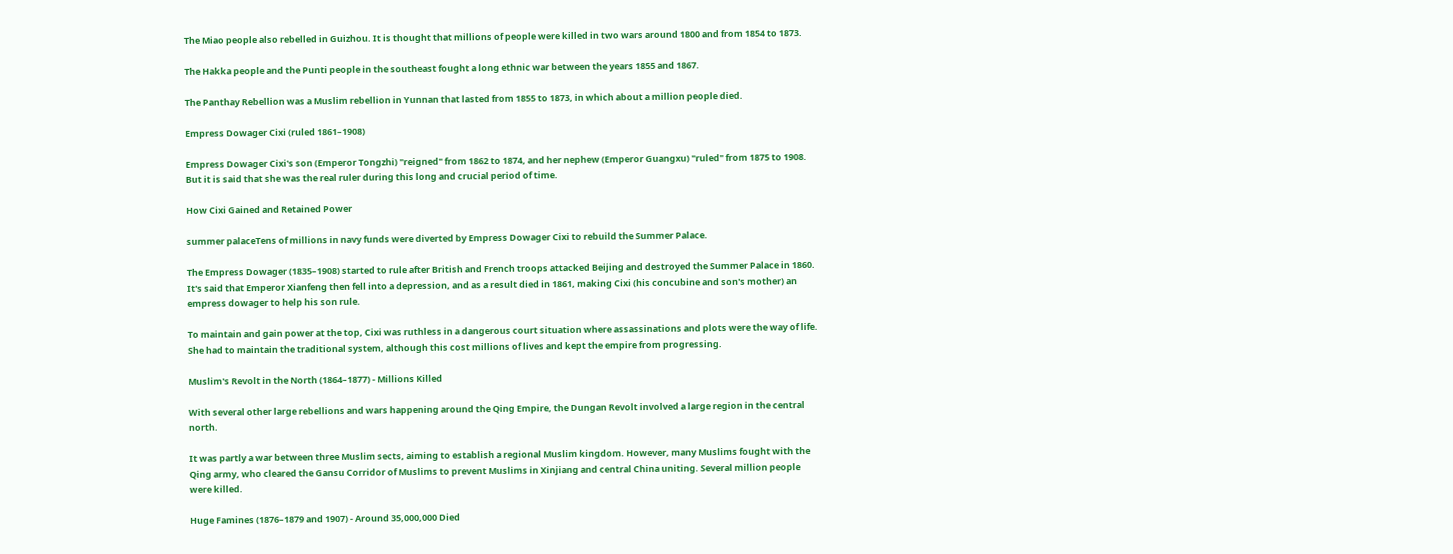The Miao people also rebelled in Guizhou. It is thought that millions of people were killed in two wars around 1800 and from 1854 to 1873.

The Hakka people and the Punti people in the southeast fought a long ethnic war between the years 1855 and 1867.

The Panthay Rebellion was a Muslim rebellion in Yunnan that lasted from 1855 to 1873, in which about a million people died.

Empress Dowager Cixi (ruled 1861–1908)

Empress Dowager Cixi's son (Emperor Tongzhi) "reigned" from 1862 to 1874, and her nephew (Emperor Guangxu) "ruled" from 1875 to 1908. But it is said that she was the real ruler during this long and crucial period of time.

How Cixi Gained and Retained Power

summer palaceTens of millions in navy funds were diverted by Empress Dowager Cixi to rebuild the Summer Palace.

The Empress Dowager (1835–1908) started to rule after British and French troops attacked Beijing and destroyed the Summer Palace in 1860. It's said that Emperor Xianfeng then fell into a depression, and as a result died in 1861, making Cixi (his concubine and son's mother) an empress dowager to help his son rule.

To maintain and gain power at the top, Cixi was ruthless in a dangerous court situation where assassinations and plots were the way of life. She had to maintain the traditional system, although this cost millions of lives and kept the empire from progressing.

Muslim's Revolt in the North (1864–1877) - Millions Killed

With several other large rebellions and wars happening around the Qing Empire, the Dungan Revolt involved a large region in the central north.

It was partly a war between three Muslim sects, aiming to establish a regional Muslim kingdom. However, many Muslims fought with the Qing army, who cleared the Gansu Corridor of Muslims to prevent Muslims in Xinjiang and central China uniting. Several million people were killed.

Huge Famines (1876–1879 and 1907) - Around 35,000,000 Died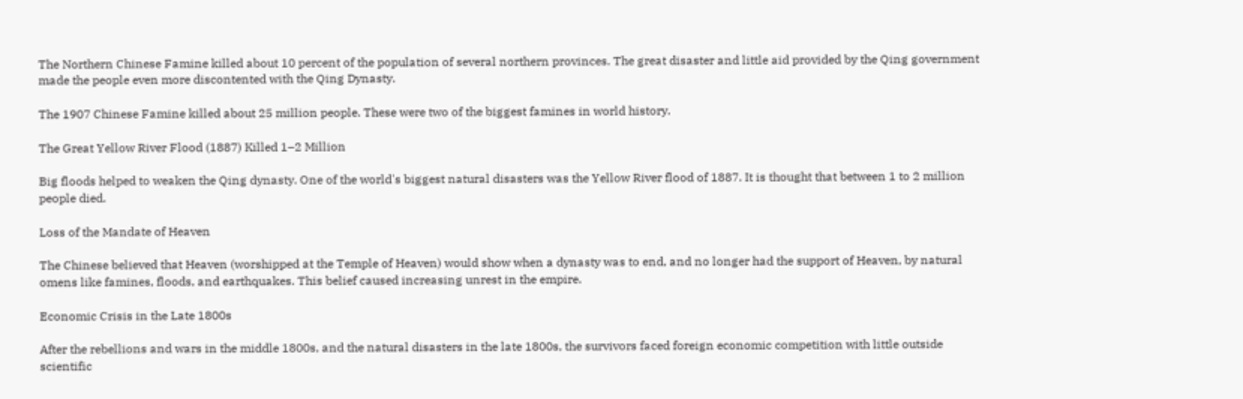The Northern Chinese Famine killed about 10 percent of the population of several northern provinces. The great disaster and little aid provided by the Qing government made the people even more discontented with the Qing Dynasty.

The 1907 Chinese Famine killed about 25 million people. These were two of the biggest famines in world history.

The Great Yellow River Flood (1887) Killed 1–2 Million

Big floods helped to weaken the Qing dynasty. One of the world's biggest natural disasters was the Yellow River flood of 1887. It is thought that between 1 to 2 million people died.

Loss of the Mandate of Heaven

The Chinese believed that Heaven (worshipped at the Temple of Heaven) would show when a dynasty was to end, and no longer had the support of Heaven, by natural omens like famines, floods, and earthquakes. This belief caused increasing unrest in the empire.

Economic Crisis in the Late 1800s

After the rebellions and wars in the middle 1800s, and the natural disasters in the late 1800s, the survivors faced foreign economic competition with little outside scientific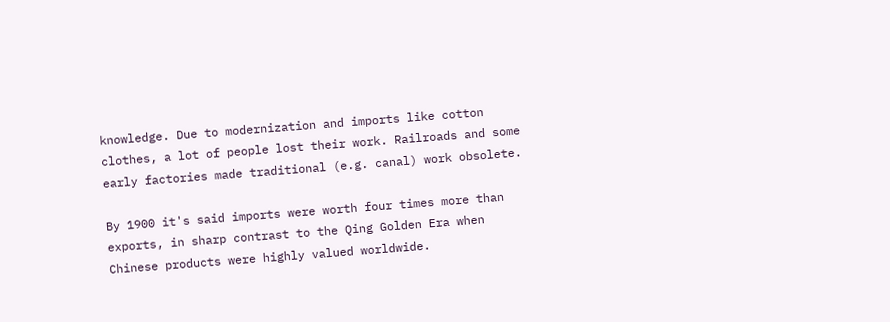knowledge. Due to modernization and imports like cotton clothes, a lot of people lost their work. Railroads and some early factories made traditional (e.g. canal) work obsolete.

By 1900 it's said imports were worth four times more than exports, in sharp contrast to the Qing Golden Era when Chinese products were highly valued worldwide.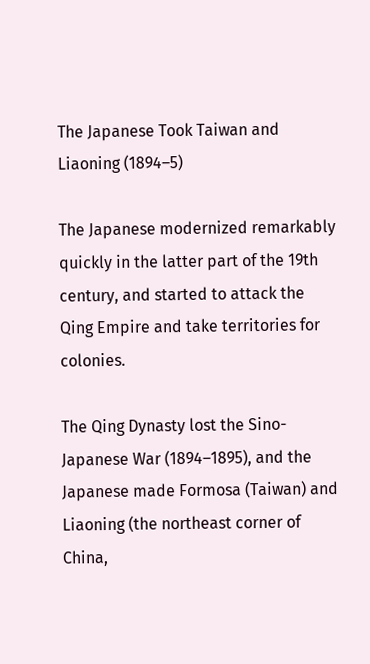The Japanese Took Taiwan and Liaoning (1894–5)

The Japanese modernized remarkably quickly in the latter part of the 19th century, and started to attack the Qing Empire and take territories for colonies.

The Qing Dynasty lost the Sino-Japanese War (1894–1895), and the Japanese made Formosa (Taiwan) and Liaoning (the northeast corner of China,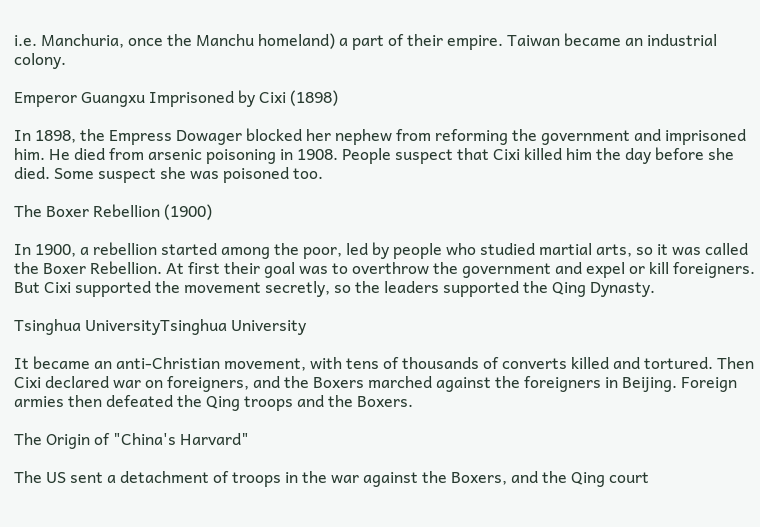i.e. Manchuria, once the Manchu homeland) a part of their empire. Taiwan became an industrial colony.

Emperor Guangxu Imprisoned by Cixi (1898)

In 1898, the Empress Dowager blocked her nephew from reforming the government and imprisoned him. He died from arsenic poisoning in 1908. People suspect that Cixi killed him the day before she died. Some suspect she was poisoned too.

The Boxer Rebellion (1900)

In 1900, a rebellion started among the poor, led by people who studied martial arts, so it was called the Boxer Rebellion. At first their goal was to overthrow the government and expel or kill foreigners. But Cixi supported the movement secretly, so the leaders supported the Qing Dynasty.

Tsinghua UniversityTsinghua University

It became an anti-Christian movement, with tens of thousands of converts killed and tortured. Then Cixi declared war on foreigners, and the Boxers marched against the foreigners in Beijing. Foreign armies then defeated the Qing troops and the Boxers.

The Origin of "China's Harvard"

The US sent a detachment of troops in the war against the Boxers, and the Qing court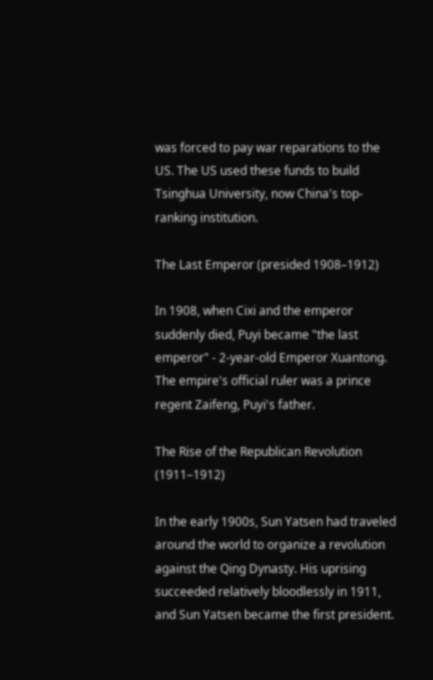was forced to pay war reparations to the US. The US used these funds to build Tsinghua University, now China's top-ranking institution.

The Last Emperor (presided 1908–1912)

In 1908, when Cixi and the emperor suddenly died, Puyi became "the last emperor" - 2-year-old Emperor Xuantong. The empire's official ruler was a prince regent Zaifeng, Puyi's father.

The Rise of the Republican Revolution (1911–1912)

In the early 1900s, Sun Yatsen had traveled around the world to organize a revolution against the Qing Dynasty. His uprising succeeded relatively bloodlessly in 1911, and Sun Yatsen became the first president.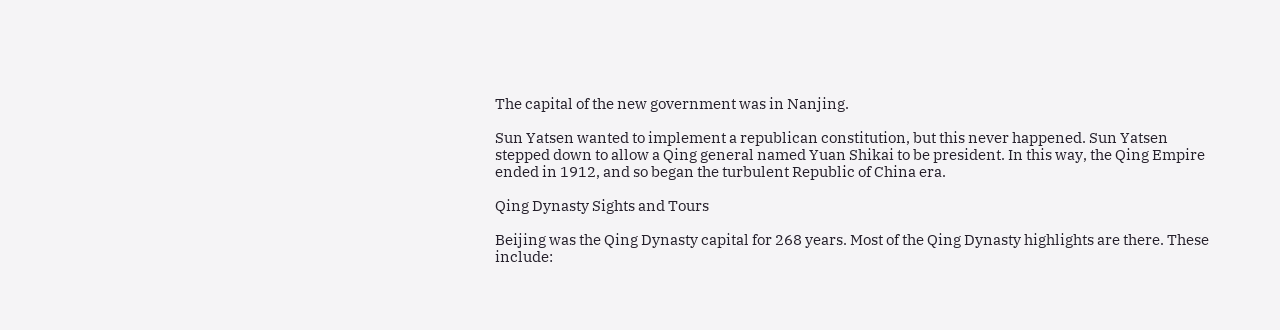The capital of the new government was in Nanjing.

Sun Yatsen wanted to implement a republican constitution, but this never happened. Sun Yatsen stepped down to allow a Qing general named Yuan Shikai to be president. In this way, the Qing Empire ended in 1912, and so began the turbulent Republic of China era.

Qing Dynasty Sights and Tours

Beijing was the Qing Dynasty capital for 268 years. Most of the Qing Dynasty highlights are there. These include: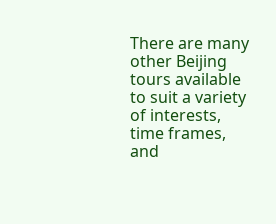There are many other Beijing tours available to suit a variety of interests, time frames, and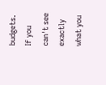budgets. If you can't see exactly what you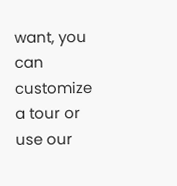want, you can customize a tour or use our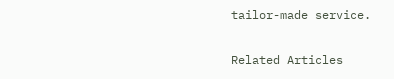tailor-made service.

Related Articles